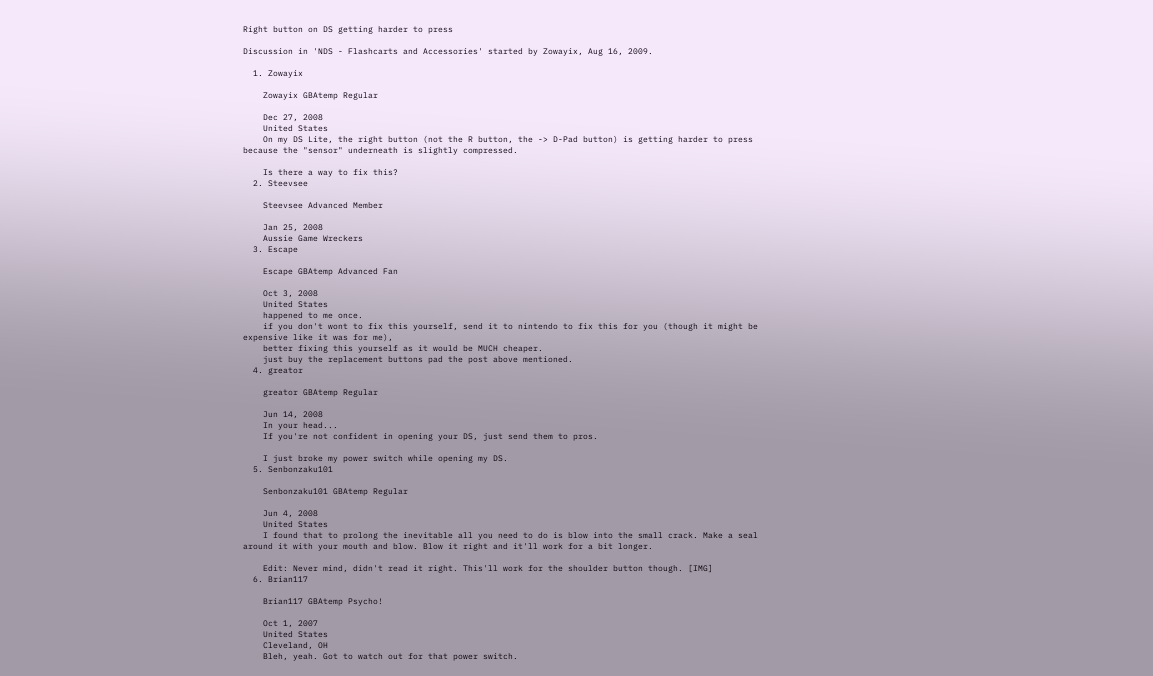Right button on DS getting harder to press

Discussion in 'NDS - Flashcarts and Accessories' started by Zowayix, Aug 16, 2009.

  1. Zowayix

    Zowayix GBAtemp Regular

    Dec 27, 2008
    United States
    On my DS Lite, the right button (not the R button, the -> D-Pad button) is getting harder to press because the "sensor" underneath is slightly compressed.

    Is there a way to fix this?
  2. Steevsee

    Steevsee Advanced Member

    Jan 25, 2008
    Aussie Game Wreckers
  3. Escape

    Escape GBAtemp Advanced Fan

    Oct 3, 2008
    United States
    happened to me once.
    if you don't wont to fix this yourself, send it to nintendo to fix this for you (though it might be expensive like it was for me),
    better fixing this yourself as it would be MUCH cheaper.
    just buy the replacement buttons pad the post above mentioned.
  4. greator

    greator GBAtemp Regular

    Jun 14, 2008
    In your head...
    If you're not confident in opening your DS, just send them to pros.

    I just broke my power switch while opening my DS.
  5. Senbonzaku101

    Senbonzaku101 GBAtemp Regular

    Jun 4, 2008
    United States
    I found that to prolong the inevitable all you need to do is blow into the small crack. Make a seal around it with your mouth and blow. Blow it right and it'll work for a bit longer.

    Edit: Never mind, didn't read it right. This'll work for the shoulder button though. [IMG]
  6. Brian117

    Brian117 GBAtemp Psycho!

    Oct 1, 2007
    United States
    Cleveland, OH
    Bleh, yeah. Got to watch out for that power switch.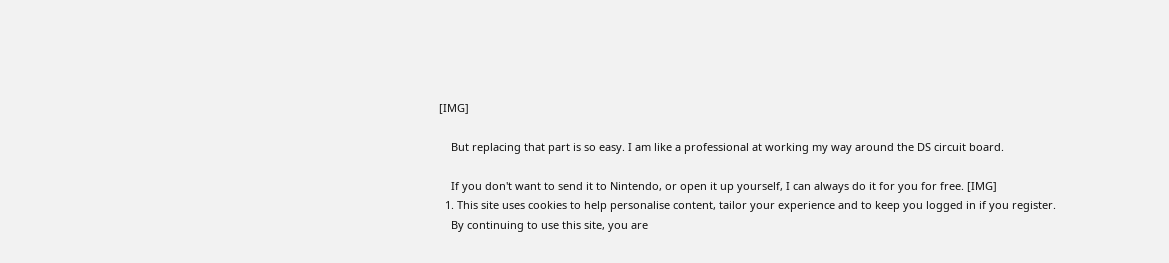[IMG]

    But replacing that part is so easy. I am like a professional at working my way around the DS circuit board.

    If you don't want to send it to Nintendo, or open it up yourself, I can always do it for you for free. [IMG]
  1. This site uses cookies to help personalise content, tailor your experience and to keep you logged in if you register.
    By continuing to use this site, you are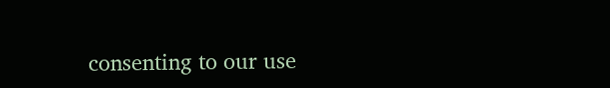consenting to our use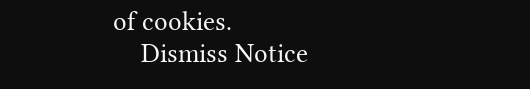of cookies.
    Dismiss Notice